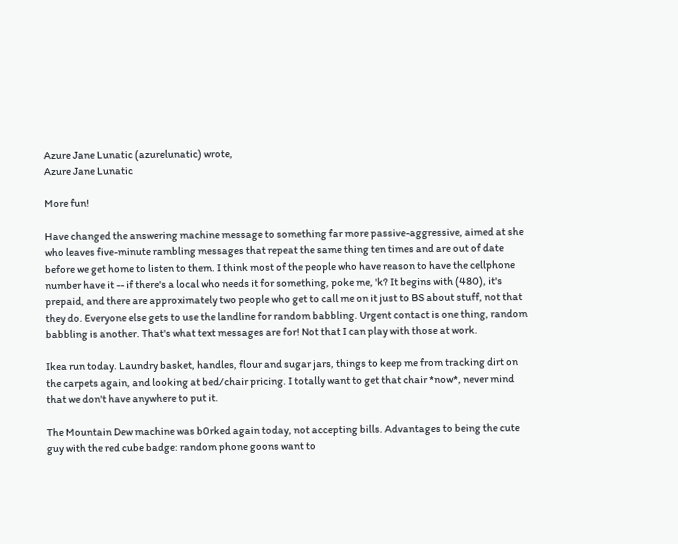Azure Jane Lunatic (azurelunatic) wrote,
Azure Jane Lunatic

More fun!

Have changed the answering machine message to something far more passive-aggressive, aimed at she who leaves five-minute rambling messages that repeat the same thing ten times and are out of date before we get home to listen to them. I think most of the people who have reason to have the cellphone number have it -- if there's a local who needs it for something, poke me, 'k? It begins with (480), it's prepaid, and there are approximately two people who get to call me on it just to BS about stuff, not that they do. Everyone else gets to use the landline for random babbling. Urgent contact is one thing, random babbling is another. That's what text messages are for! Not that I can play with those at work.

Ikea run today. Laundry basket, handles, flour and sugar jars, things to keep me from tracking dirt on the carpets again, and looking at bed/chair pricing. I totally want to get that chair *now*, never mind that we don't have anywhere to put it.

The Mountain Dew machine was b0rked again today, not accepting bills. Advantages to being the cute guy with the red cube badge: random phone goons want to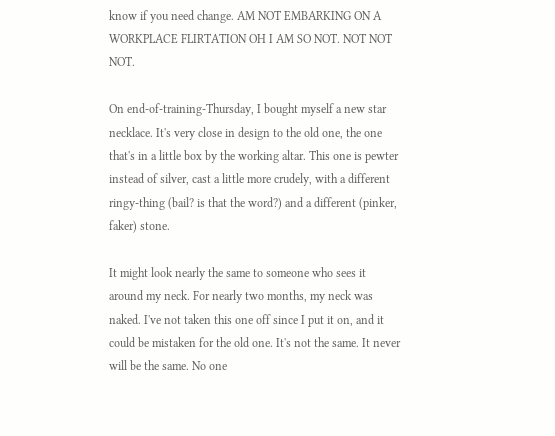know if you need change. AM NOT EMBARKING ON A WORKPLACE FLIRTATION OH I AM SO NOT. NOT NOT NOT.

On end-of-training-Thursday, I bought myself a new star necklace. It's very close in design to the old one, the one that's in a little box by the working altar. This one is pewter instead of silver, cast a little more crudely, with a different ringy-thing (bail? is that the word?) and a different (pinker, faker) stone.

It might look nearly the same to someone who sees it around my neck. For nearly two months, my neck was naked. I've not taken this one off since I put it on, and it could be mistaken for the old one. It's not the same. It never will be the same. No one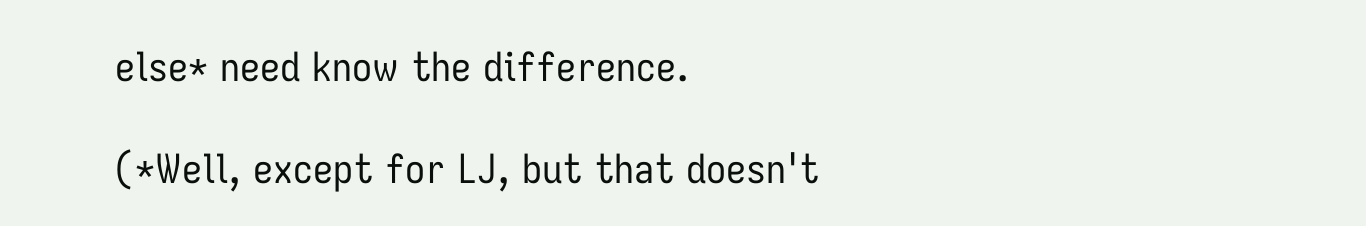else* need know the difference.

(*Well, except for LJ, but that doesn't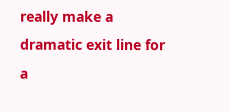really make a dramatic exit line for a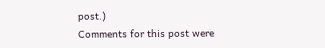post.)
Comments for this post were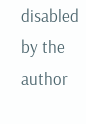disabled by the author